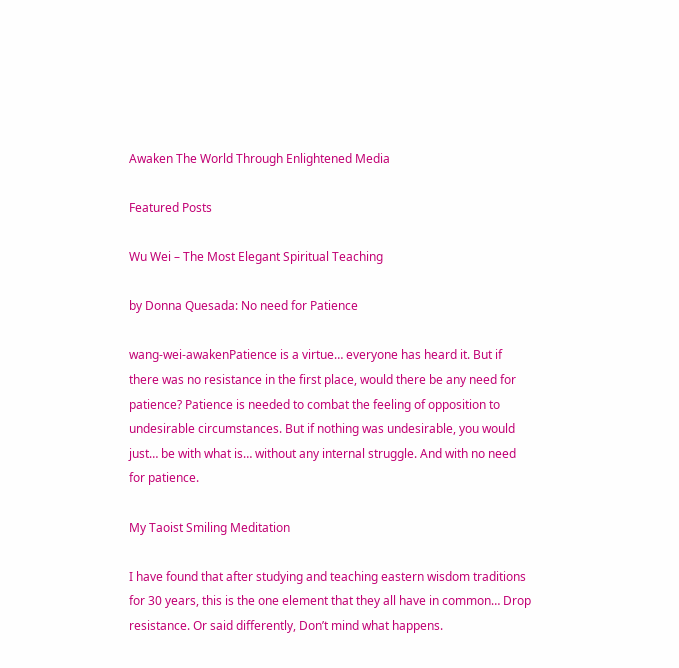Awaken The World Through Enlightened Media

Featured Posts

Wu Wei – The Most Elegant Spiritual Teaching

by Donna Quesada: No need for Patience

wang-wei-awakenPatience is a virtue… everyone has heard it. But if there was no resistance in the first place, would there be any need for patience? Patience is needed to combat the feeling of opposition to undesirable circumstances. But if nothing was undesirable, you would just… be with what is… without any internal struggle. And with no need for patience.

My Taoist Smiling Meditation

I have found that after studying and teaching eastern wisdom traditions for 30 years, this is the one element that they all have in common… Drop resistance. Or said differently, Don’t mind what happens.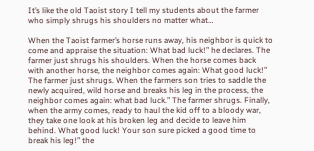It’s like the old Taoist story I tell my students about the farmer who simply shrugs his shoulders no matter what…

When the Taoist farmer’s horse runs away, his neighbor is quick to come and appraise the situation: What bad luck!” he declares. The farmer just shrugs his shoulders. When the horse comes back with another horse, the neighbor comes again: What good luck!” The farmer just shrugs. When the farmers son tries to saddle the newly acquired, wild horse and breaks his leg in the process, the neighbor comes again: what bad luck.” The farmer shrugs. Finally, when the army comes, ready to haul the kid off to a bloody war, they take one look at his broken leg and decide to leave him behind. What good luck! Your son sure picked a good time to break his leg!” the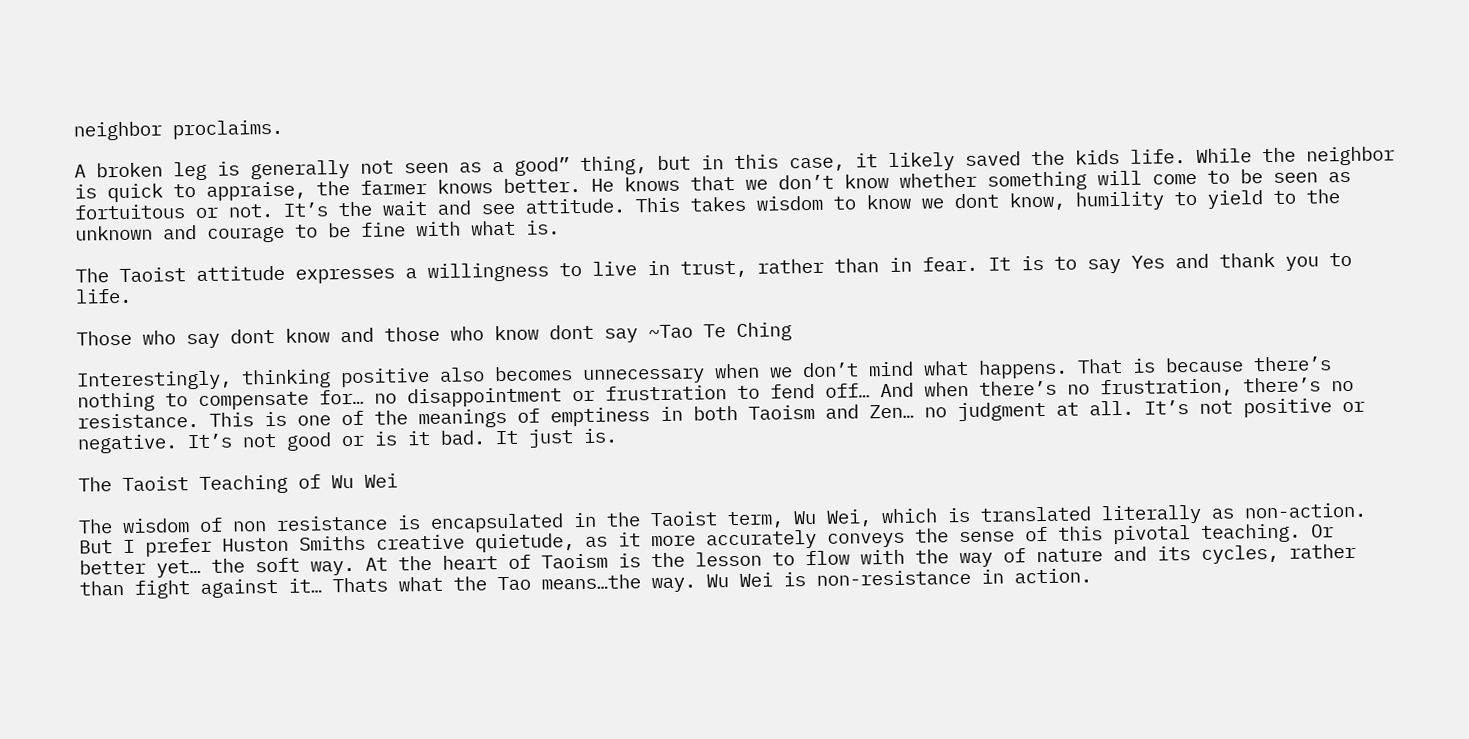neighbor proclaims.

A broken leg is generally not seen as a good” thing, but in this case, it likely saved the kids life. While the neighbor is quick to appraise, the farmer knows better. He knows that we don’t know whether something will come to be seen as fortuitous or not. It’s the wait and see attitude. This takes wisdom to know we dont know, humility to yield to the unknown and courage to be fine with what is.

The Taoist attitude expresses a willingness to live in trust, rather than in fear. It is to say Yes and thank you to life.

Those who say dont know and those who know dont say ~Tao Te Ching

Interestingly, thinking positive also becomes unnecessary when we don’t mind what happens. That is because there’s nothing to compensate for… no disappointment or frustration to fend off… And when there’s no frustration, there’s no resistance. This is one of the meanings of emptiness in both Taoism and Zen… no judgment at all. It’s not positive or negative. It’s not good or is it bad. It just is.

The Taoist Teaching of Wu Wei

The wisdom of non resistance is encapsulated in the Taoist term, Wu Wei, which is translated literally as non-action. But I prefer Huston Smiths creative quietude, as it more accurately conveys the sense of this pivotal teaching. Or better yet… the soft way. At the heart of Taoism is the lesson to flow with the way of nature and its cycles, rather than fight against it… Thats what the Tao means…the way. Wu Wei is non-resistance in action.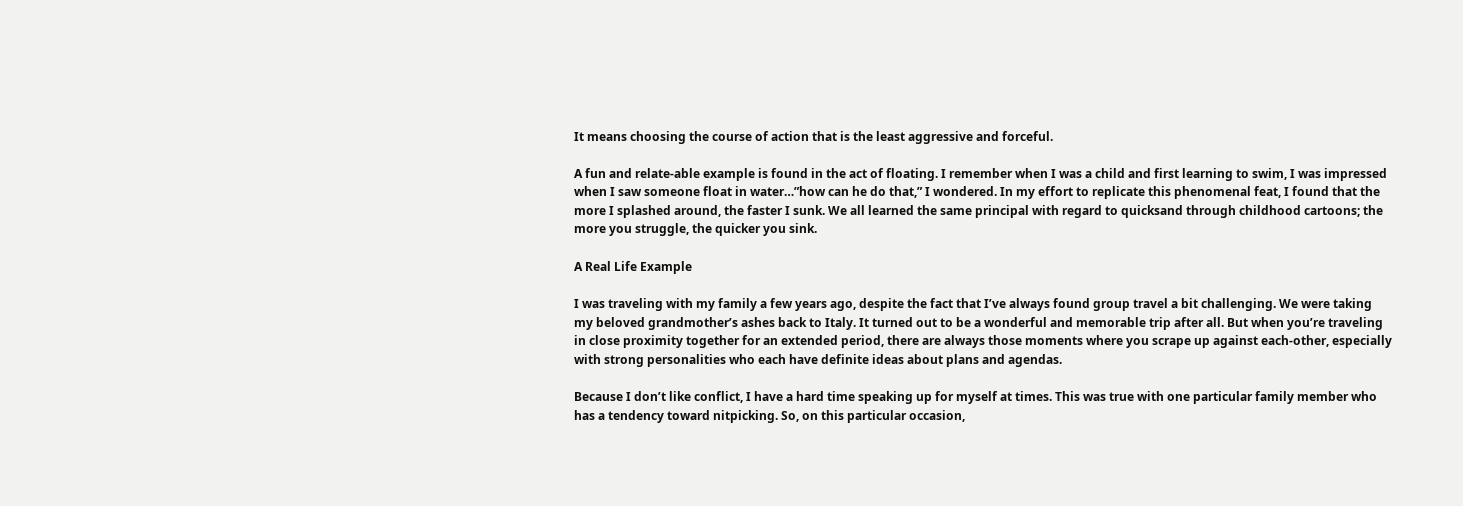It means choosing the course of action that is the least aggressive and forceful.

A fun and relate-able example is found in the act of floating. I remember when I was a child and first learning to swim, I was impressed when I saw someone float in water…”how can he do that,” I wondered. In my effort to replicate this phenomenal feat, I found that the more I splashed around, the faster I sunk. We all learned the same principal with regard to quicksand through childhood cartoons; the more you struggle, the quicker you sink.

A Real Life Example

I was traveling with my family a few years ago, despite the fact that I’ve always found group travel a bit challenging. We were taking my beloved grandmother’s ashes back to Italy. It turned out to be a wonderful and memorable trip after all. But when you’re traveling in close proximity together for an extended period, there are always those moments where you scrape up against each-other, especially with strong personalities who each have definite ideas about plans and agendas.

Because I don’t like conflict, I have a hard time speaking up for myself at times. This was true with one particular family member who has a tendency toward nitpicking. So, on this particular occasion,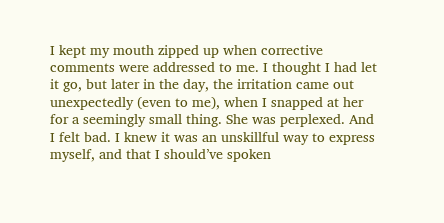I kept my mouth zipped up when corrective comments were addressed to me. I thought I had let it go, but later in the day, the irritation came out unexpectedly (even to me), when I snapped at her for a seemingly small thing. She was perplexed. And I felt bad. I knew it was an unskillful way to express myself, and that I should’ve spoken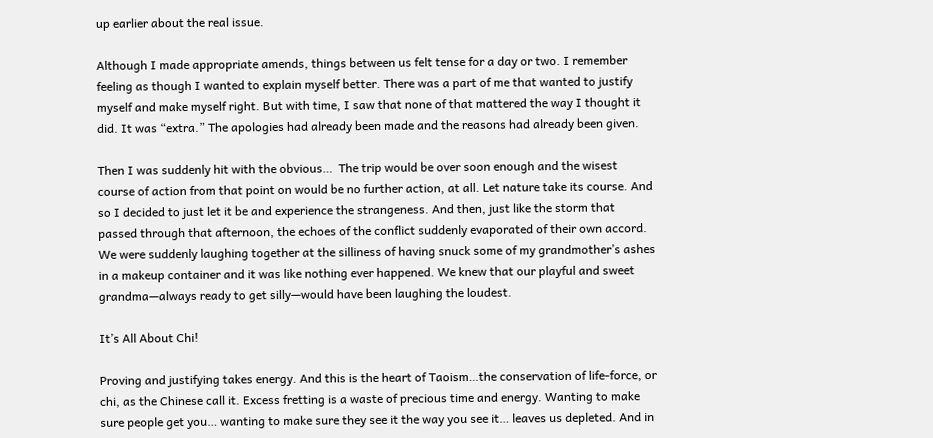up earlier about the real issue.

Although I made appropriate amends, things between us felt tense for a day or two. I remember feeling as though I wanted to explain myself better. There was a part of me that wanted to justify myself and make myself right. But with time, I saw that none of that mattered the way I thought it did. It was “extra.” The apologies had already been made and the reasons had already been given.

Then I was suddenly hit with the obvious…  The trip would be over soon enough and the wisest course of action from that point on would be no further action, at all. Let nature take its course. And so I decided to just let it be and experience the strangeness. And then, just like the storm that passed through that afternoon, the echoes of the conflict suddenly evaporated of their own accord. We were suddenly laughing together at the silliness of having snuck some of my grandmother’s ashes in a makeup container and it was like nothing ever happened. We knew that our playful and sweet grandma—always ready to get silly—would have been laughing the loudest.

It’s All About Chi!

Proving and justifying takes energy. And this is the heart of Taoism…the conservation of life-force, or chi, as the Chinese call it. Excess fretting is a waste of precious time and energy. Wanting to make sure people get you… wanting to make sure they see it the way you see it… leaves us depleted. And in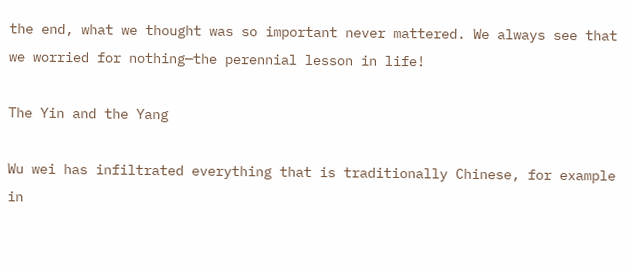the end, what we thought was so important never mattered. We always see that we worried for nothing—the perennial lesson in life!

The Yin and the Yang

Wu wei has infiltrated everything that is traditionally Chinese, for example in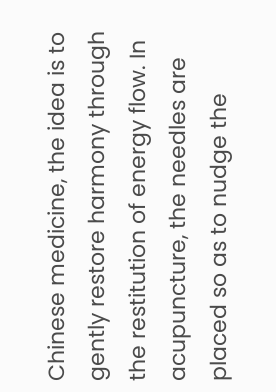Chinese medicine, the idea is to gently restore harmony through the restitution of energy flow. In acupuncture, the needles are placed so as to nudge the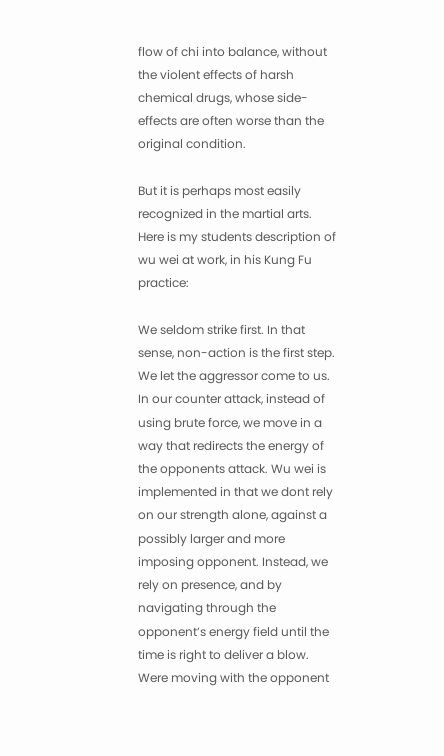flow of chi into balance, without the violent effects of harsh chemical drugs, whose side-effects are often worse than the original condition.

But it is perhaps most easily recognized in the martial arts. Here is my students description of wu wei at work, in his Kung Fu practice:

We seldom strike first. In that sense, non-action is the first step. We let the aggressor come to us. In our counter attack, instead of using brute force, we move in a way that redirects the energy of the opponents attack. Wu wei is implemented in that we dont rely on our strength alone, against a possibly larger and more imposing opponent. Instead, we rely on presence, and by navigating through the opponent’s energy field until the time is right to deliver a blow. Were moving with the opponent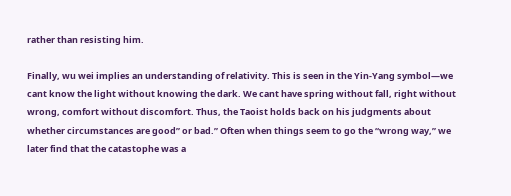rather than resisting him.

Finally, wu wei implies an understanding of relativity. This is seen in the Yin-Yang symbol—we cant know the light without knowing the dark. We cant have spring without fall, right without wrong, comfort without discomfort. Thus, the Taoist holds back on his judgments about whether circumstances are good” or bad.” Often when things seem to go the “wrong way,” we later find that the catastophe was a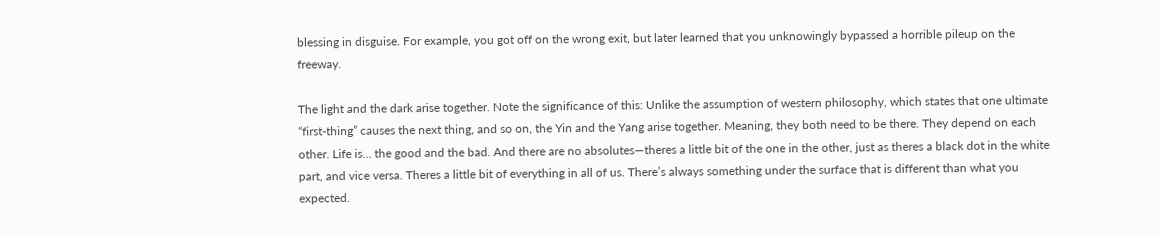blessing in disguise. For example, you got off on the wrong exit, but later learned that you unknowingly bypassed a horrible pileup on the freeway.

The light and the dark arise together. Note the significance of this: Unlike the assumption of western philosophy, which states that one ultimate “first-thing” causes the next thing, and so on, the Yin and the Yang arise together. Meaning, they both need to be there. They depend on each other. Life is… the good and the bad. And there are no absolutes—theres a little bit of the one in the other, just as theres a black dot in the white part, and vice versa. Theres a little bit of everything in all of us. There’s always something under the surface that is different than what you expected.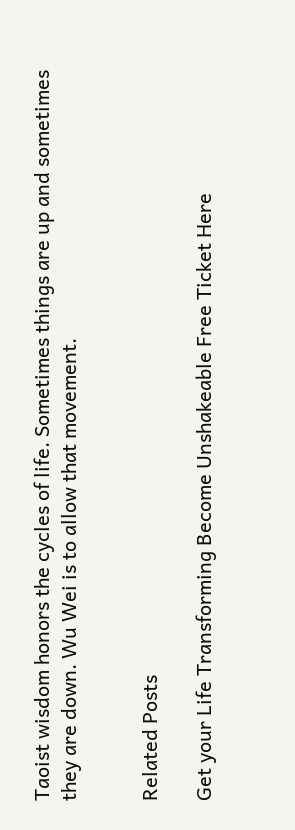Taoist wisdom honors the cycles of life. Sometimes things are up and sometimes they are down. Wu Wei is to allow that movement.


Related Posts

Get your Life Transforming Become Unshakeable Free Ticket Here